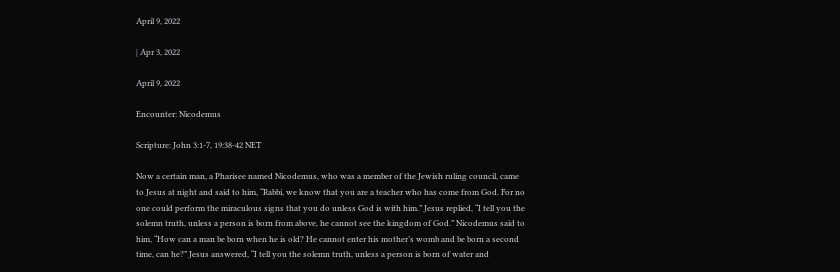April 9, 2022

| Apr 3, 2022

April 9, 2022

Encounter: Nicodemus

Scripture: John 3:1-7, 19:38-42 NET

Now a certain man, a Pharisee named Nicodemus, who was a member of the Jewish ruling council, came to Jesus at night and said to him, “Rabbi, we know that you are a teacher who has come from God. For no one could perform the miraculous signs that you do unless God is with him.” Jesus replied, “I tell you the solemn truth, unless a person is born from above, he cannot see the kingdom of God.” Nicodemus said to him, “How can a man be born when he is old? He cannot enter his mother’s womb and be born a second time, can he?” Jesus answered, “I tell you the solemn truth, unless a person is born of water and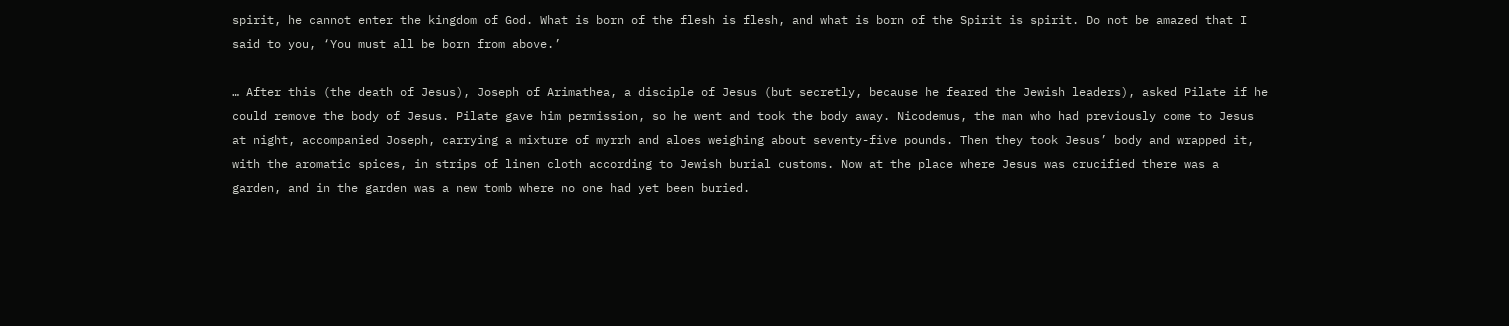spirit, he cannot enter the kingdom of God. What is born of the flesh is flesh, and what is born of the Spirit is spirit. Do not be amazed that I said to you, ‘You must all be born from above.’

… After this (the death of Jesus), Joseph of Arimathea, a disciple of Jesus (but secretly, because he feared the Jewish leaders), asked Pilate if he could remove the body of Jesus. Pilate gave him permission, so he went and took the body away. Nicodemus, the man who had previously come to Jesus at night, accompanied Joseph, carrying a mixture of myrrh and aloes weighing about seventy-five pounds. Then they took Jesus’ body and wrapped it, with the aromatic spices, in strips of linen cloth according to Jewish burial customs. Now at the place where Jesus was crucified there was a garden, and in the garden was a new tomb where no one had yet been buried.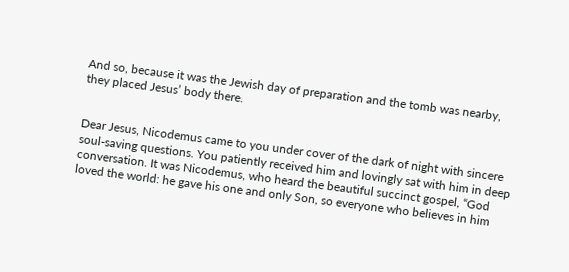And so, because it was the Jewish day of preparation and the tomb was nearby, they placed Jesus’ body there.


Dear Jesus, Nicodemus came to you under cover of the dark of night with sincere soul-saving questions. You patiently received him and lovingly sat with him in deep conversation. It was Nicodemus, who heard the beautiful succinct gospel, “God loved the world: he gave his one and only Son, so everyone who believes in him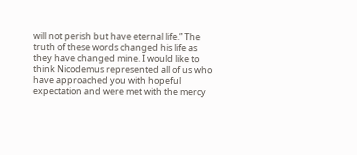will not perish but have eternal life.” The truth of these words changed his life as they have changed mine. I would like to think Nicodemus represented all of us who have approached you with hopeful expectation and were met with the mercy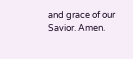and grace of our Savior. Amen.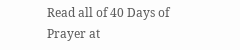Read all of 40 Days of Prayer at